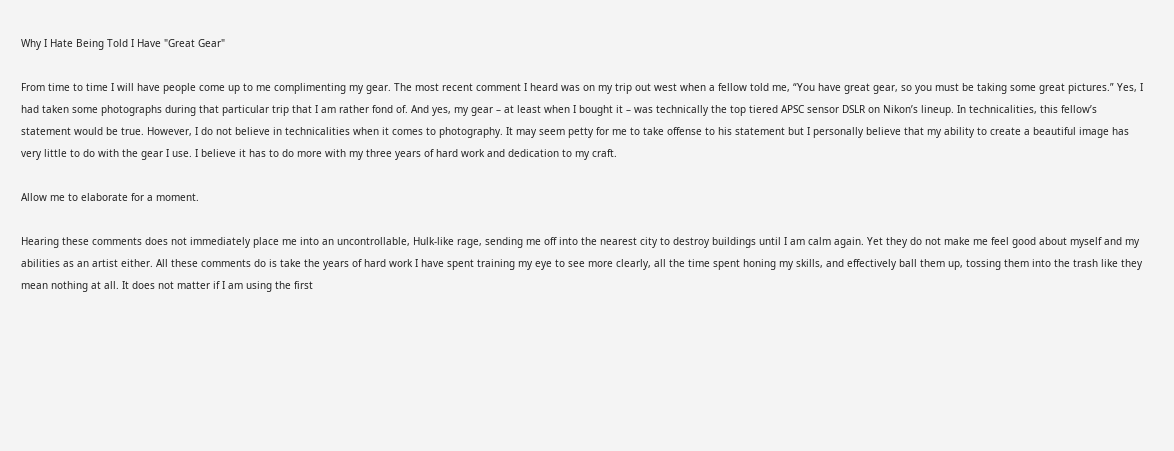Why I Hate Being Told I Have "Great Gear"

From time to time I will have people come up to me complimenting my gear. The most recent comment I heard was on my trip out west when a fellow told me, “You have great gear, so you must be taking some great pictures.” Yes, I had taken some photographs during that particular trip that I am rather fond of. And yes, my gear – at least when I bought it – was technically the top tiered APSC sensor DSLR on Nikon’s lineup. In technicalities, this fellow’s statement would be true. However, I do not believe in technicalities when it comes to photography. It may seem petty for me to take offense to his statement but I personally believe that my ability to create a beautiful image has very little to do with the gear I use. I believe it has to do more with my three years of hard work and dedication to my craft.

Allow me to elaborate for a moment.

Hearing these comments does not immediately place me into an uncontrollable, Hulk-like rage, sending me off into the nearest city to destroy buildings until I am calm again. Yet they do not make me feel good about myself and my abilities as an artist either. All these comments do is take the years of hard work I have spent training my eye to see more clearly, all the time spent honing my skills, and effectively ball them up, tossing them into the trash like they mean nothing at all. It does not matter if I am using the first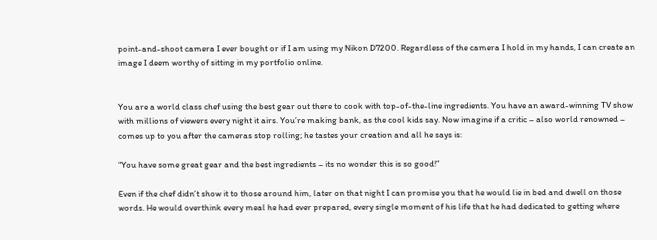point-and-shoot camera I ever bought or if I am using my Nikon D7200. Regardless of the camera I hold in my hands, I can create an image I deem worthy of sitting in my portfolio online.


You are a world class chef using the best gear out there to cook with top-of-the-line ingredients. You have an award-winning TV show with millions of viewers every night it airs. You’re making bank, as the cool kids say. Now imagine if a critic – also world renowned – comes up to you after the cameras stop rolling; he tastes your creation and all he says is:

“You have some great gear and the best ingredients – its no wonder this is so good!”

Even if the chef didn’t show it to those around him, later on that night I can promise you that he would lie in bed and dwell on those words. He would overthink every meal he had ever prepared, every single moment of his life that he had dedicated to getting where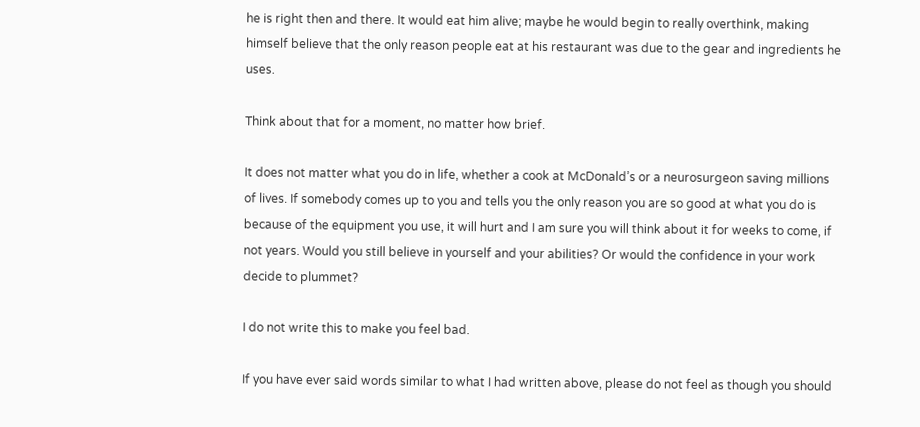he is right then and there. It would eat him alive; maybe he would begin to really overthink, making himself believe that the only reason people eat at his restaurant was due to the gear and ingredients he uses.

Think about that for a moment, no matter how brief.

It does not matter what you do in life, whether a cook at McDonald’s or a neurosurgeon saving millions of lives. If somebody comes up to you and tells you the only reason you are so good at what you do is because of the equipment you use, it will hurt and I am sure you will think about it for weeks to come, if not years. Would you still believe in yourself and your abilities? Or would the confidence in your work decide to plummet?

I do not write this to make you feel bad.

If you have ever said words similar to what I had written above, please do not feel as though you should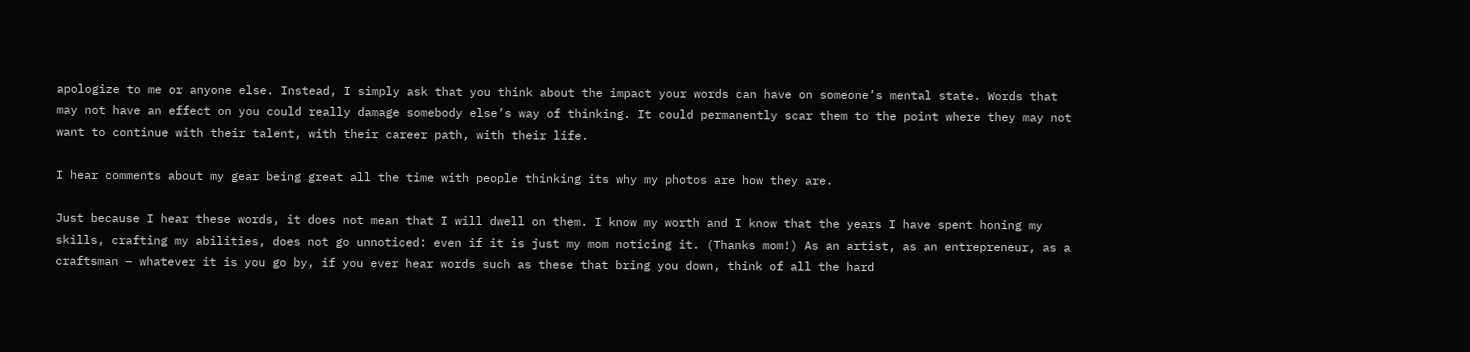apologize to me or anyone else. Instead, I simply ask that you think about the impact your words can have on someone’s mental state. Words that may not have an effect on you could really damage somebody else’s way of thinking. It could permanently scar them to the point where they may not want to continue with their talent, with their career path, with their life.

I hear comments about my gear being great all the time with people thinking its why my photos are how they are.

Just because I hear these words, it does not mean that I will dwell on them. I know my worth and I know that the years I have spent honing my skills, crafting my abilities, does not go unnoticed: even if it is just my mom noticing it. (Thanks mom!) As an artist, as an entrepreneur, as a craftsman – whatever it is you go by, if you ever hear words such as these that bring you down, think of all the hard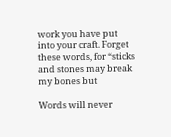work you have put into your craft. Forget these words, for “sticks and stones may break my bones but

Words will never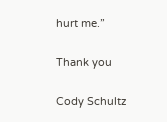hurt me.”

Thank you

Cody Schultz